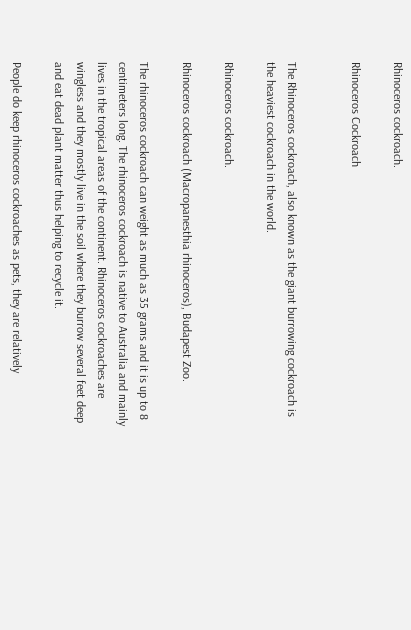Rhinoceros cockroach.

Rhinoceros Cockroach


The Rhinoceros cockroach, also known as the giant burrowing cockroach is the heaviest cockroach in the world.

Rhinoceros cockroach.

Rhinoceros cockroach (Macropanesthia rhinoceros), Budapest Zoo.

The rhinoceros cockroach can weight as much as 35 grams and it is up to 8 centimeters long. The rhinoceros cockroach is native to Australia and mainly lives in the tropical areas of the continent. Rhinoceros cockroaches are wingless and they mostly live in the soil where they burrow several feet deep and eat dead plant matter thus helping to recycle it.

People do keep rhinoceros cockroaches as pets, they are relatively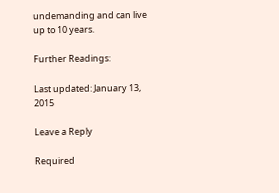undemanding and can live up to 10 years.

Further Readings:

Last updated: January 13, 2015

Leave a Reply

Required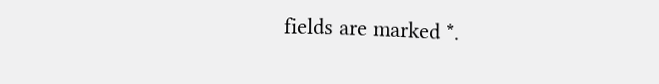fields are marked *.